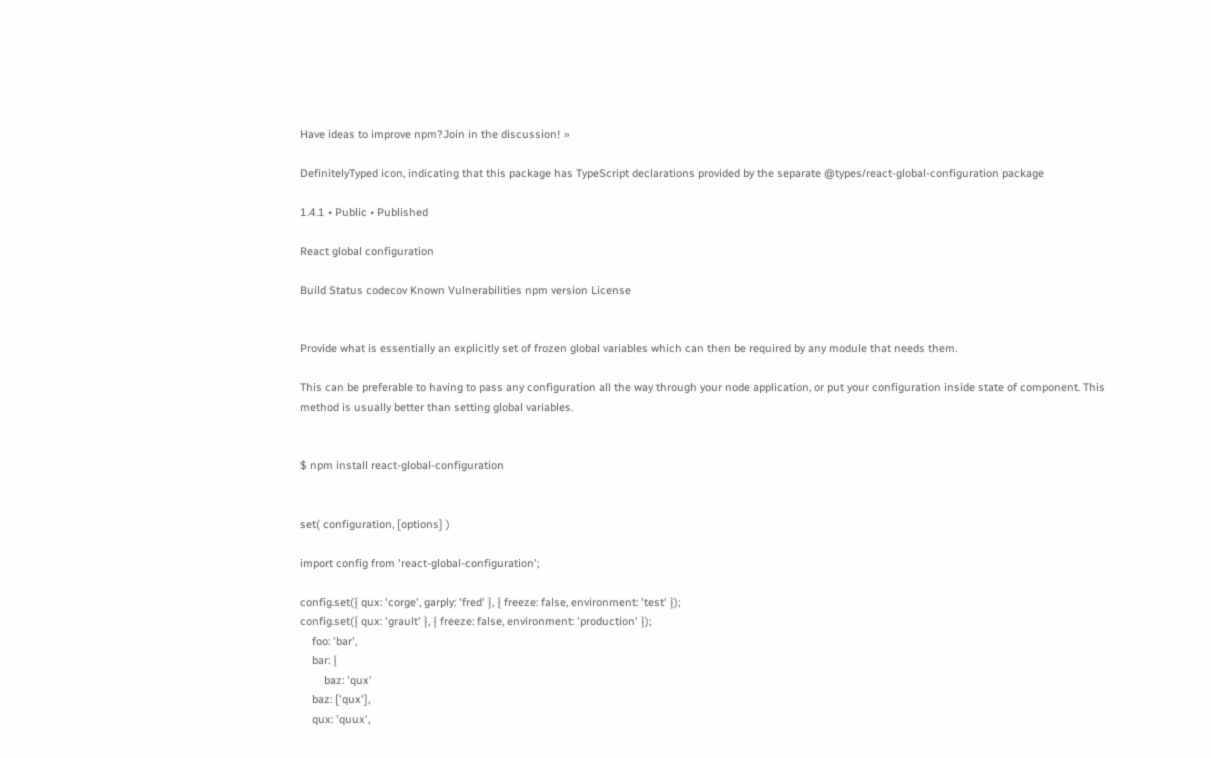Have ideas to improve npm?Join in the discussion! »

DefinitelyTyped icon, indicating that this package has TypeScript declarations provided by the separate @types/react-global-configuration package

1.4.1 • Public • Published

React global configuration

Build Status codecov Known Vulnerabilities npm version License


Provide what is essentially an explicitly set of frozen global variables which can then be required by any module that needs them.

This can be preferable to having to pass any configuration all the way through your node application, or put your configuration inside state of component. This method is usually better than setting global variables.


$ npm install react-global-configuration


set( configuration, [options] )

import config from 'react-global-configuration';

config.set({ qux: 'corge', garply: 'fred' }, { freeze: false, environment: 'test' });
config.set({ qux: 'grault' }, { freeze: false, environment: 'production' });
    foo: 'bar',
    bar: {
        baz: 'qux'
    baz: ['qux'],
    qux: 'quux',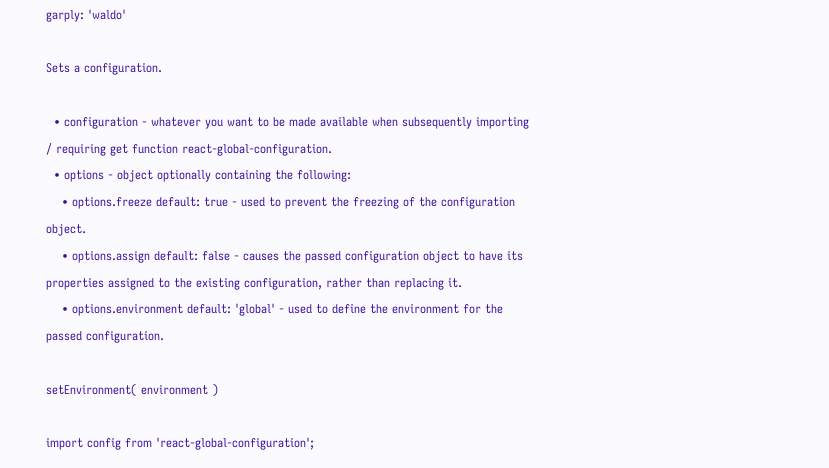garply: 'waldo'

Sets a configuration.

  • configuration - whatever you want to be made available when subsequently importing / requiring get function react-global-configuration.
  • options - object optionally containing the following:
    • options.freeze default: true - used to prevent the freezing of the configuration object.
    • options.assign default: false - causes the passed configuration object to have its properties assigned to the existing configuration, rather than replacing it.
    • options.environment default: 'global' - used to define the environment for the passed configuration.

setEnvironment( environment )

import config from 'react-global-configuration';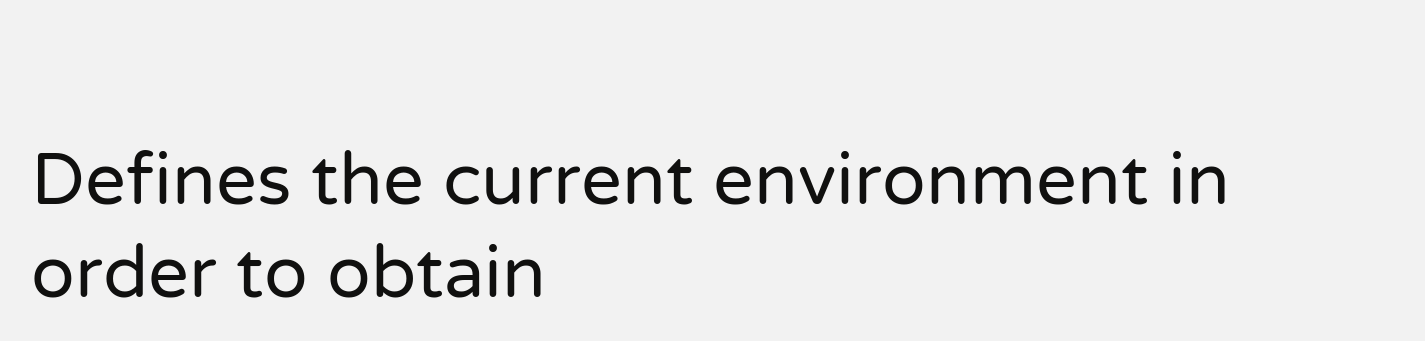Defines the current environment in order to obtain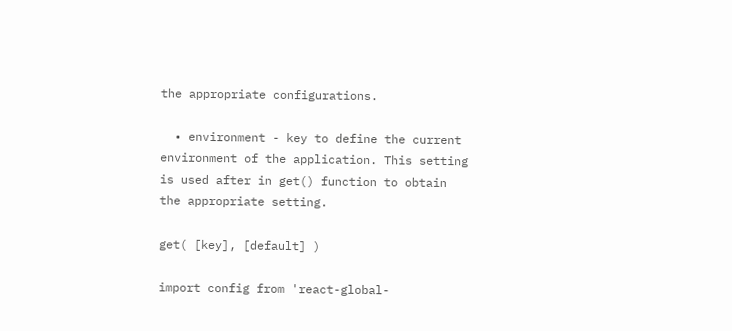the appropriate configurations.

  • environment - key to define the current environment of the application. This setting is used after in get() function to obtain the appropriate setting.

get( [key], [default] )

import config from 'react-global-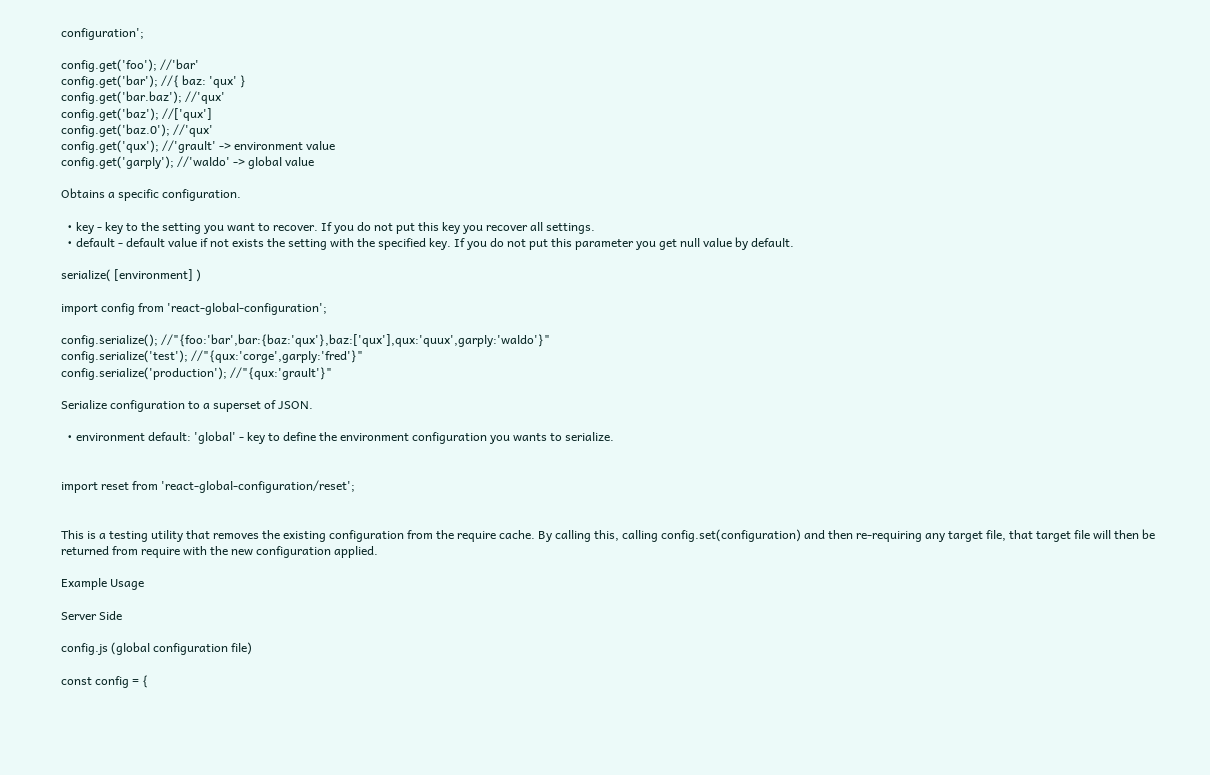configuration';

config.get('foo'); //'bar'
config.get('bar'); //{ baz: 'qux' }
config.get('bar.baz'); //'qux'
config.get('baz'); //['qux']
config.get('baz.0'); //'qux'
config.get('qux'); //'grault' -> environment value
config.get('garply'); //'waldo' -> global value

Obtains a specific configuration.

  • key - key to the setting you want to recover. If you do not put this key you recover all settings.
  • default - default value if not exists the setting with the specified key. If you do not put this parameter you get null value by default.

serialize( [environment] )

import config from 'react-global-configuration';

config.serialize(); //"{foo:'bar',bar:{baz:'qux'},baz:['qux'],qux:'quux',garply:'waldo'}"
config.serialize('test'); //"{qux:'corge',garply:'fred'}"
config.serialize('production'); //"{qux:'grault'}"

Serialize configuration to a superset of JSON.

  • environment default: 'global' - key to define the environment configuration you wants to serialize.


import reset from 'react-global-configuration/reset';


This is a testing utility that removes the existing configuration from the require cache. By calling this, calling config.set(configuration) and then re-requiring any target file, that target file will then be returned from require with the new configuration applied.

Example Usage

Server Side

config.js (global configuration file)

const config = {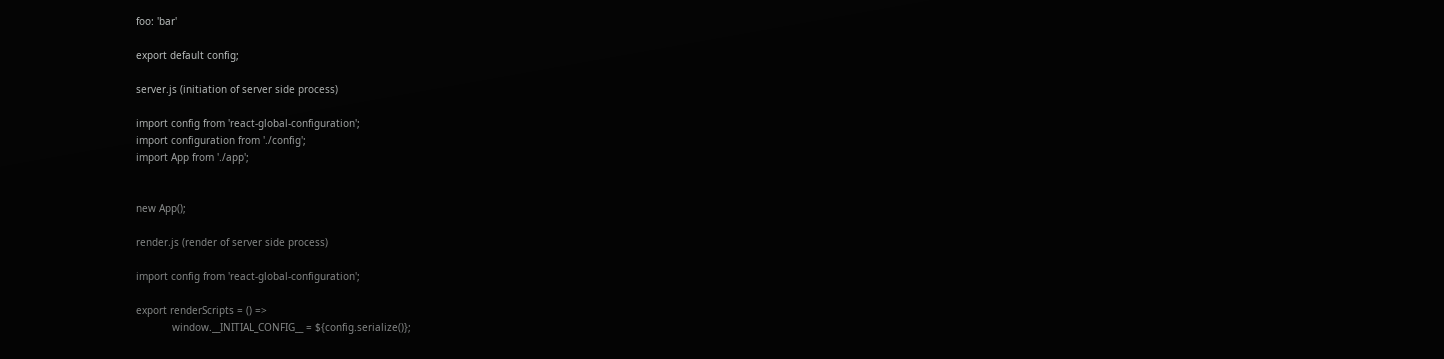foo: 'bar'

export default config;

server.js (initiation of server side process)

import config from 'react-global-configuration';
import configuration from './config';
import App from './app';


new App();

render.js (render of server side process)

import config from 'react-global-configuration';

export renderScripts = () =>
            window.__INITIAL_CONFIG__ = ${config.serialize()};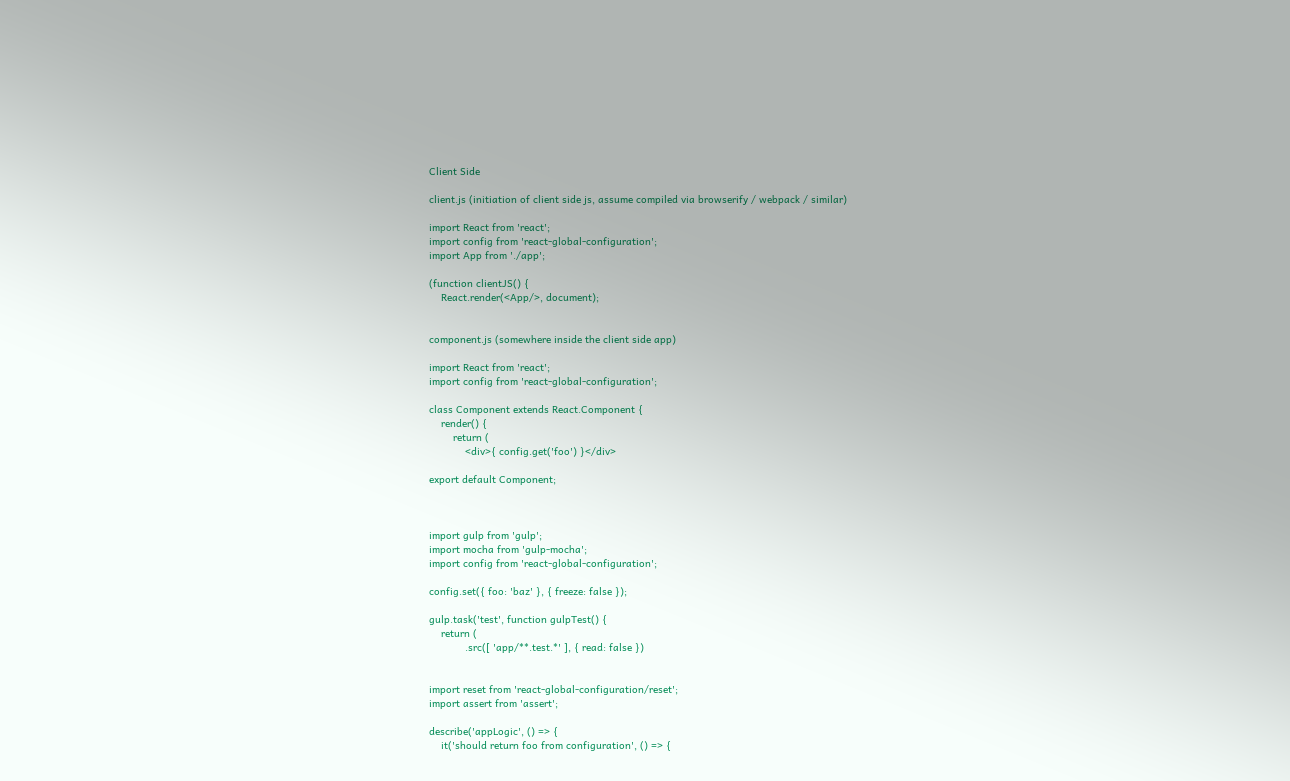Client Side

client.js (initiation of client side js, assume compiled via browserify / webpack / similar)

import React from 'react';
import config from 'react-global-configuration';
import App from './app';

(function clientJS() {
    React.render(<App/>, document);


component.js (somewhere inside the client side app)

import React from 'react';
import config from 'react-global-configuration';

class Component extends React.Component {
    render() {
        return (
            <div>{ config.get('foo') }</div>

export default Component;



import gulp from 'gulp';
import mocha from 'gulp-mocha';
import config from 'react-global-configuration';

config.set({ foo: 'baz' }, { freeze: false });

gulp.task('test', function gulpTest() {
    return (
            .src([ 'app/**.test.*' ], { read: false })


import reset from 'react-global-configuration/reset';
import assert from 'assert';

describe('appLogic', () => {
    it('should return foo from configuration', () => {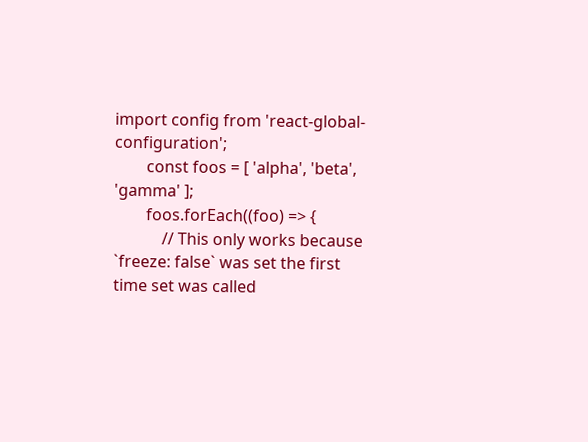import config from 'react-global-configuration';
        const foos = [ 'alpha', 'beta', 'gamma' ];
        foos.forEach((foo) => {
            // This only works because `freeze: false` was set the first time set was called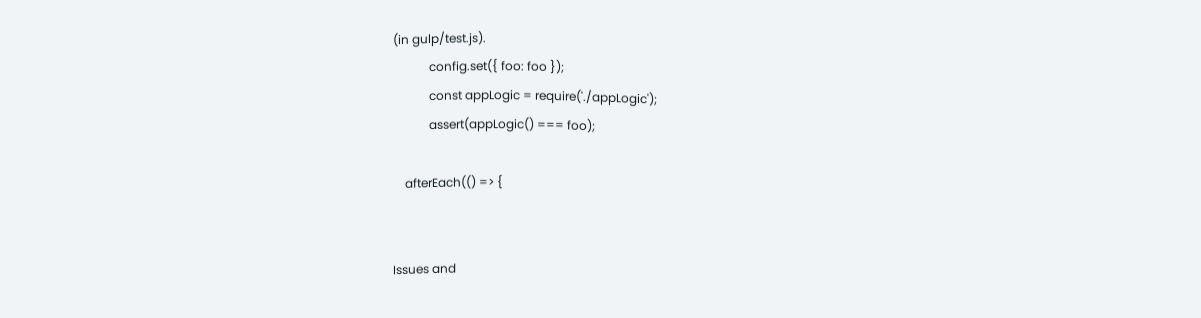(in gulp/test.js).
            config.set({ foo: foo });
            const appLogic = require('./appLogic');
            assert(appLogic() === foo);

    afterEach(() => {


Issues and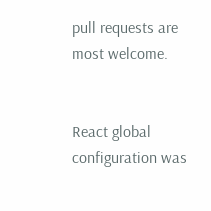pull requests are most welcome.


React global configuration was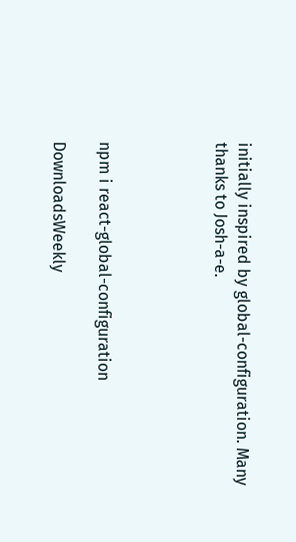initially inspired by global-configuration. Many thanks to Josh-a-e.




npm i react-global-configuration

DownloadsWeekly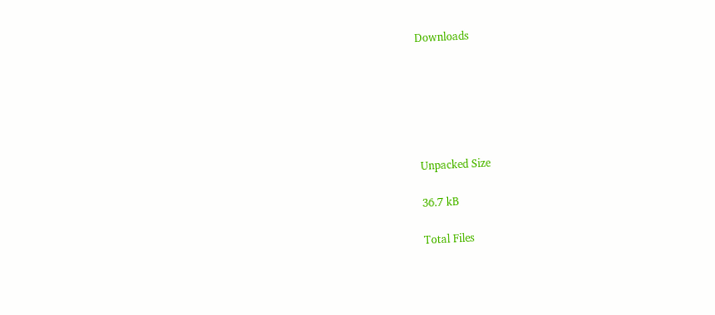Downloads






Unpacked Size

36.7 kB

Total Files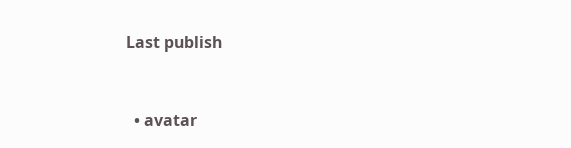Last publish


  • avatar